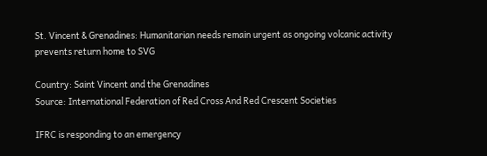St. Vincent & Grenadines: Humanitarian needs remain urgent as ongoing volcanic activity prevents return home to SVG

Country: Saint Vincent and the Grenadines
Source: International Federation of Red Cross And Red Crescent Societies

IFRC is responding to an emergency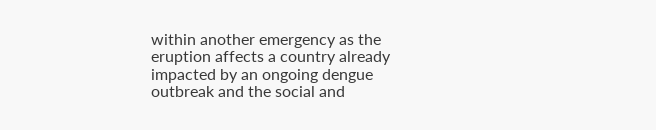within another emergency as the eruption affects a country already impacted by an ongoing dengue outbreak and the social and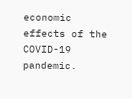economic effects of the COVID-19 pandemic.